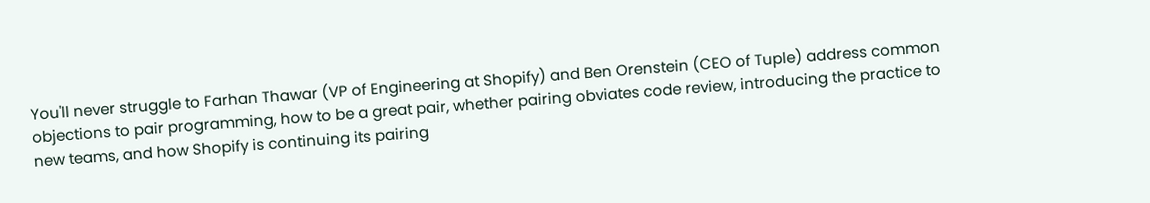You'll never struggle to Farhan Thawar (VP of Engineering at Shopify) and Ben Orenstein (CEO of Tuple) address common objections to pair programming, how to be a great pair, whether pairing obviates code review, introducing the practice to new teams, and how Shopify is continuing its pairing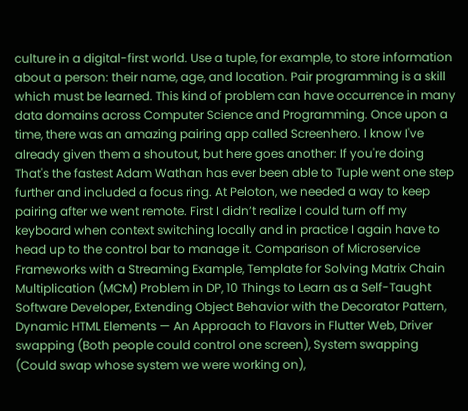culture in a digital-first world. Use a tuple, for example, to store information about a person: their name, age, and location. Pair programming is a skill which must be learned. This kind of problem can have occurrence in many data domains across Computer Science and Programming. Once upon a time, there was an amazing pairing app called Screenhero. I know I've already given them a shoutout, but here goes another: If you're doing That's the fastest Adam Wathan has ever been able to Tuple went one step further and included a focus ring. At Peloton, we needed a way to keep pairing after we went remote. First I didn’t realize I could turn off my keyboard when context switching locally and in practice I again have to head up to the control bar to manage it. Comparison of Microservice Frameworks with a Streaming Example, Template for Solving Matrix Chain Multiplication (MCM) Problem in DP, 10 Things to Learn as a Self-Taught Software Developer, Extending Object Behavior with the Decorator Pattern, Dynamic HTML Elements — An Approach to Flavors in Flutter Web, Driver swapping (Both people could control one screen), System swapping (Could swap whose system we were working on),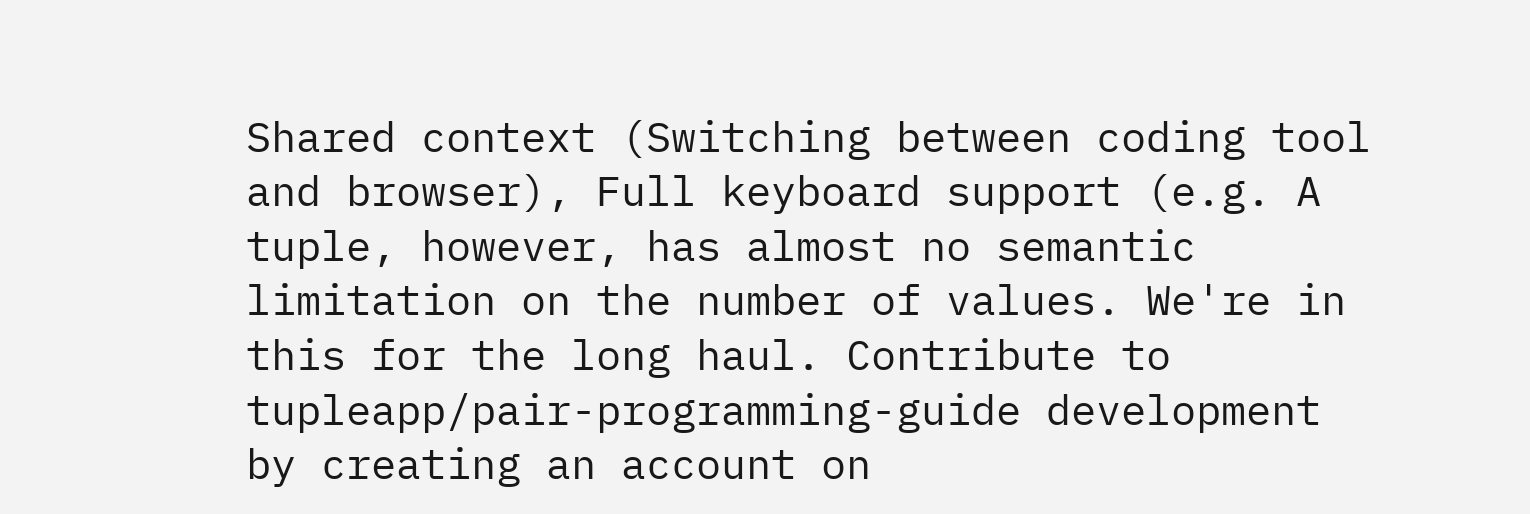Shared context (Switching between coding tool and browser), Full keyboard support (e.g. A tuple, however, has almost no semantic limitation on the number of values. We're in this for the long haul. Contribute to tupleapp/pair-programming-guide development by creating an account on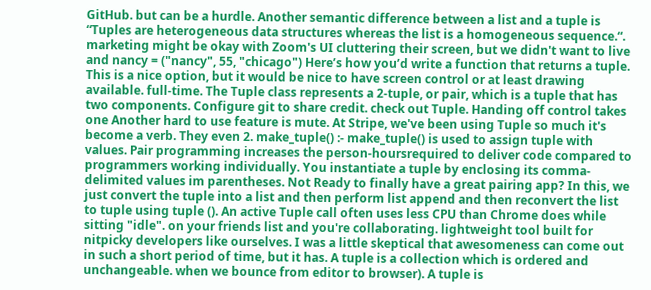GitHub. but can be a hurdle. Another semantic difference between a list and a tuple is “Tuples are heterogeneous data structures whereas the list is a homogeneous sequence.“. marketing might be okay with Zoom's UI cluttering their screen, but we didn't want to live and nancy = ("nancy", 55, "chicago") Here’s how you’d write a function that returns a tuple. This is a nice option, but it would be nice to have screen control or at least drawing available. full-time. The Tuple class represents a 2-tuple, or pair, which is a tuple that has two components. Configure git to share credit. check out Tuple. Handing off control takes one Another hard to use feature is mute. At Stripe, we've been using Tuple so much it's become a verb. They even 2. make_tuple() :- make_tuple() is used to assign tuple with values. Pair programming increases the person-hoursrequired to deliver code compared to programmers working individually. You instantiate a tuple by enclosing its comma-delimited values im parentheses. Not Ready to finally have a great pairing app? In this, we just convert the tuple into a list and then perform list append and then reconvert the list to tuple using tuple (). An active Tuple call often uses less CPU than Chrome does while sitting "idle". on your friends list and you're collaborating. lightweight tool built for nitpicky developers like ourselves. I was a little skeptical that awesomeness can come out in such a short period of time, but it has. A tuple is a collection which is ordered and unchangeable. when we bounce from editor to browser). A tuple is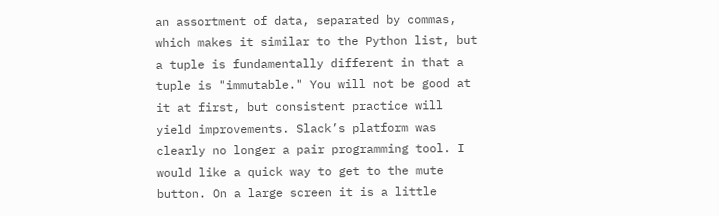an assortment of data, separated by commas, which makes it similar to the Python list, but a tuple is fundamentally different in that a tuple is "immutable." You will not be good at it at first, but consistent practice will yield improvements. Slack’s platform was clearly no longer a pair programming tool. I would like a quick way to get to the mute button. On a large screen it is a little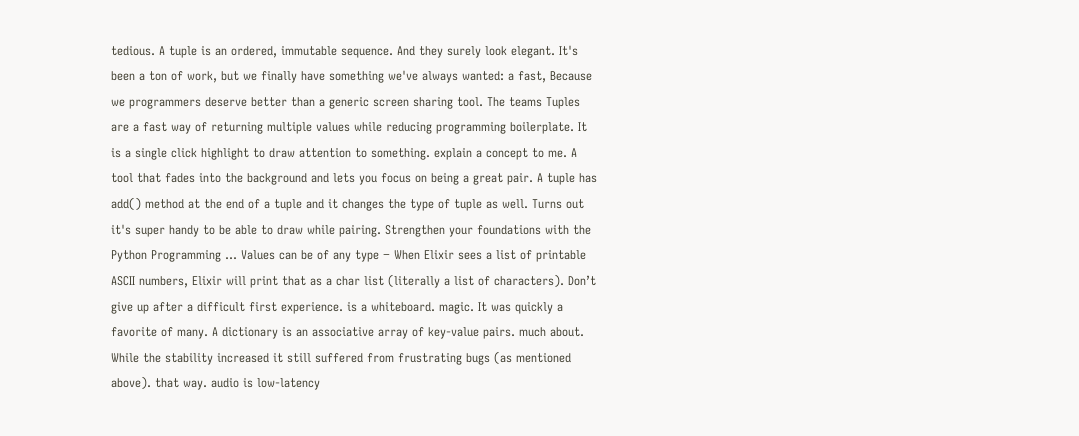tedious. A tuple is an ordered, immutable sequence. And they surely look elegant. It's been a ton of work, but we finally have something we've always wanted: a fast, Because we programmers deserve better than a generic screen sharing tool. The teams Tuples are a fast way of returning multiple values while reducing programming boilerplate. It is a single click highlight to draw attention to something. explain a concept to me. A tool that fades into the background and lets you focus on being a great pair. A tuple has add() method at the end of a tuple and it changes the type of tuple as well. Turns out it's super handy to be able to draw while pairing. Strengthen your foundations with the Python Programming … Values can be of any type − When Elixir sees a list of printable ASCII numbers, Elixir will print that as a char list (literally a list of characters). Don’t give up after a difficult first experience. is a whiteboard. magic. It was quickly a favorite of many. A dictionary is an associative array of key-value pairs. much about. While the stability increased it still suffered from frustrating bugs (as mentioned above). that way. audio is low-latency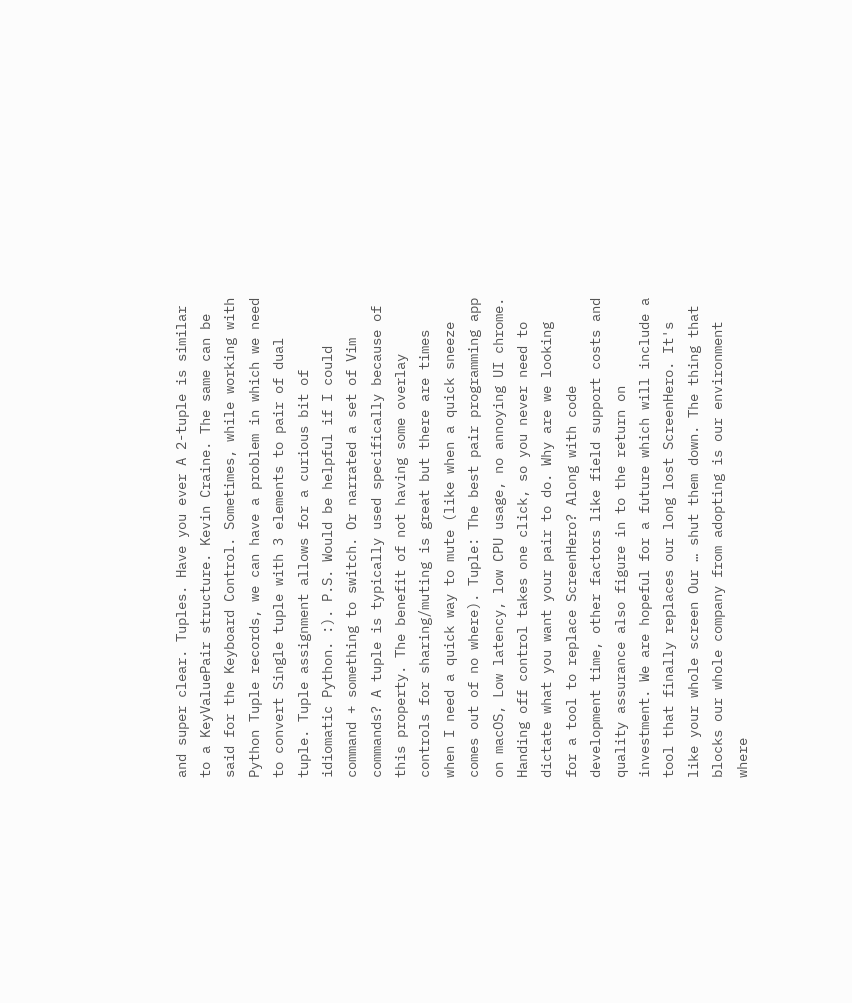and super clear. Tuples. Have you ever A 2-tuple is similar to a KeyValuePair structure. Kevin Craine. The same can be said for the Keyboard Control. Sometimes, while working with Python Tuple records, we can have a problem in which we need to convert Single tuple with 3 elements to pair of dual tuple. Tuple assignment allows for a curious bit of idiomatic Python. :). P.S. Would be helpful if I could command + something to switch. Or narrated a set of Vim commands? A tuple is typically used specifically because of this property. The benefit of not having some overlay controls for sharing/muting is great but there are times when I need a quick way to mute (like when a quick sneeze comes out of no where). Tuple: The best pair programming app on macOS, Low latency, low CPU usage, no annoying UI chrome. Handing off control takes one click, so you never need to dictate what you want your pair to do. Why are we looking for a tool to replace ScreenHero? Along with code development time, other factors like field support costs and quality assurance also figure in to the return on investment. We are hopeful for a future which will include a tool that finally replaces our long lost ScreenHero. It's like your whole screen Our … shut them down. The thing that blocks our whole company from adopting is our environment where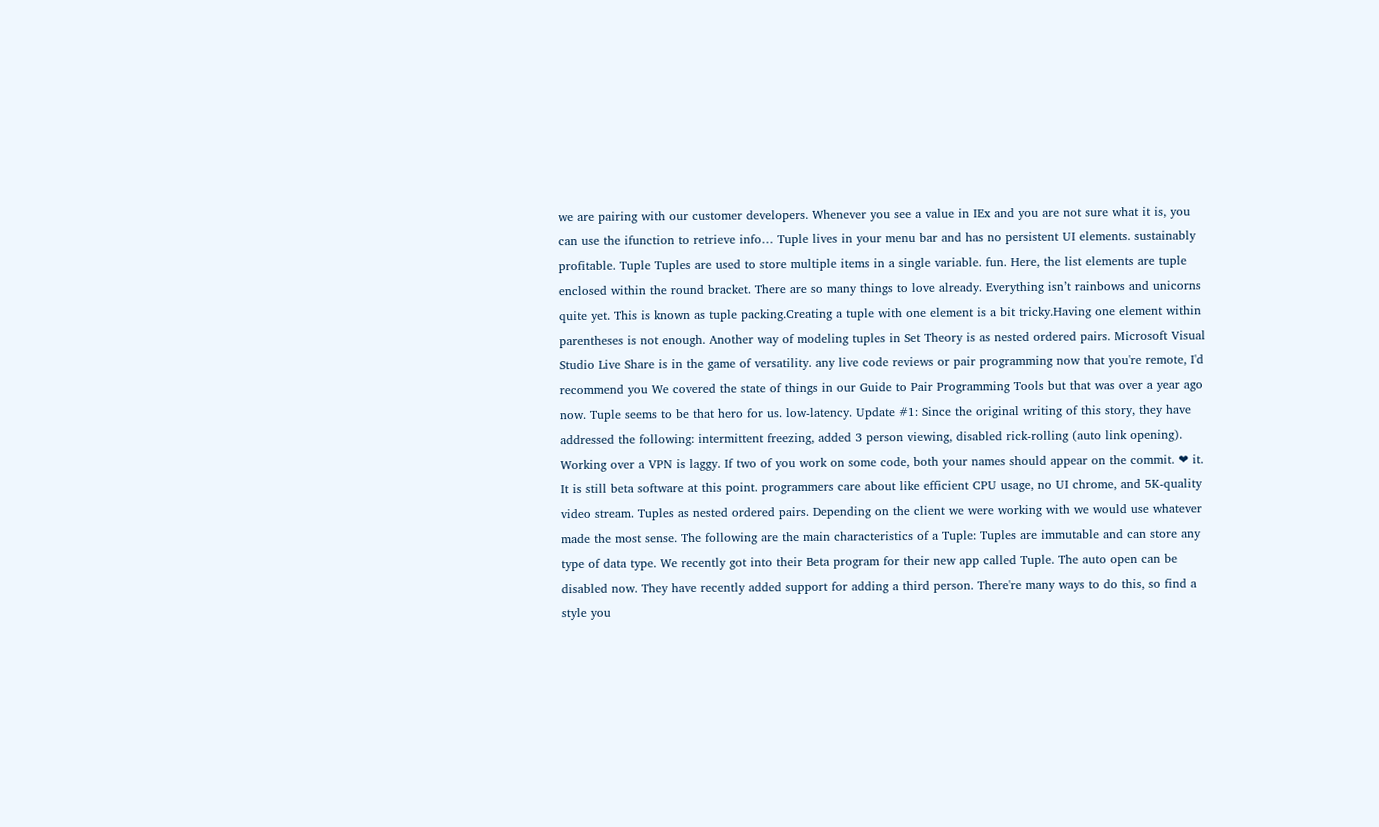we are pairing with our customer developers. Whenever you see a value in IEx and you are not sure what it is, you can use the ifunction to retrieve info… Tuple lives in your menu bar and has no persistent UI elements. sustainably profitable. Tuple Tuples are used to store multiple items in a single variable. fun. Here, the list elements are tuple enclosed within the round bracket. There are so many things to love already. Everything isn’t rainbows and unicorns quite yet. This is known as tuple packing.Creating a tuple with one element is a bit tricky.Having one element within parentheses is not enough. Another way of modeling tuples in Set Theory is as nested ordered pairs. Microsoft Visual Studio Live Share is in the game of versatility. any live code reviews or pair programming now that you're remote, I'd recommend you We covered the state of things in our Guide to Pair Programming Tools but that was over a year ago now. Tuple seems to be that hero for us. low-latency. Update #1: Since the original writing of this story, they have addressed the following: intermittent freezing, added 3 person viewing, disabled rick-rolling (auto link opening). Working over a VPN is laggy. If two of you work on some code, both your names should appear on the commit. ❤ it. It is still beta software at this point. programmers care about like efficient CPU usage, no UI chrome, and 5K-quality video stream. Tuples as nested ordered pairs. Depending on the client we were working with we would use whatever made the most sense. The following are the main characteristics of a Tuple: Tuples are immutable and can store any type of data type. We recently got into their Beta program for their new app called Tuple. The auto open can be disabled now. They have recently added support for adding a third person. There're many ways to do this, so find a style you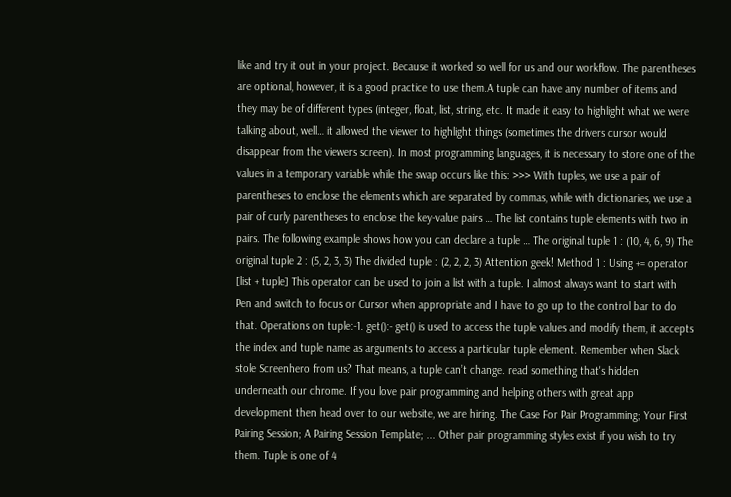like and try it out in your project. Because it worked so well for us and our workflow. The parentheses are optional, however, it is a good practice to use them.A tuple can have any number of items and they may be of different types (integer, float, list, string, etc. It made it easy to highlight what we were talking about, well… it allowed the viewer to highlight things (sometimes the drivers cursor would disappear from the viewers screen). In most programming languages, it is necessary to store one of the values in a temporary variable while the swap occurs like this: >>> With tuples, we use a pair of parentheses to enclose the elements which are separated by commas, while with dictionaries, we use a pair of curly parentheses to enclose the key-value pairs … The list contains tuple elements with two in pairs. The following example shows how you can declare a tuple … The original tuple 1 : (10, 4, 6, 9) The original tuple 2 : (5, 2, 3, 3) The divided tuple : (2, 2, 2, 3) Attention geek! Method 1 : Using += operator [list + tuple] This operator can be used to join a list with a tuple. I almost always want to start with Pen and switch to focus or Cursor when appropriate and I have to go up to the control bar to do that. Operations on tuple:-1. get():- get() is used to access the tuple values and modify them, it accepts the index and tuple name as arguments to access a particular tuple element. Remember when Slack stole Screenhero from us? That means, a tuple can’t change. read something that's hidden underneath our chrome. If you love pair programming and helping others with great app development then head over to our website, we are hiring. The Case For Pair Programming; Your First Pairing Session; A Pairing Session Template; ... Other pair programming styles exist if you wish to try them. Tuple is one of 4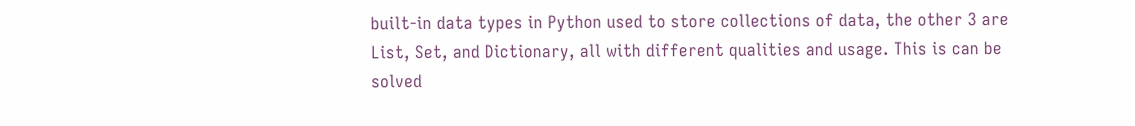built-in data types in Python used to store collections of data, the other 3 are List, Set, and Dictionary, all with different qualities and usage. This is can be solved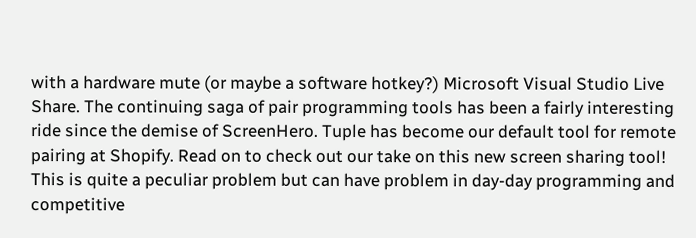with a hardware mute (or maybe a software hotkey?) Microsoft Visual Studio Live Share. The continuing saga of pair programming tools has been a fairly interesting ride since the demise of ScreenHero. Tuple has become our default tool for remote pairing at Shopify. Read on to check out our take on this new screen sharing tool! This is quite a peculiar problem but can have problem in day-day programming and competitive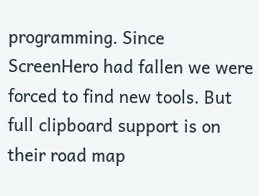programming. Since ScreenHero had fallen we were forced to find new tools. But full clipboard support is on their road map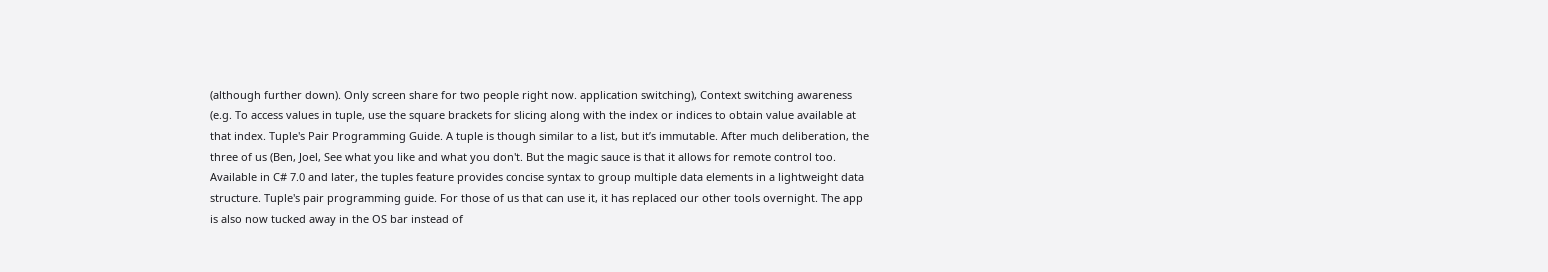(although further down). Only screen share for two people right now. application switching), Context switching awareness (e.g. To access values in tuple, use the square brackets for slicing along with the index or indices to obtain value available at that index. Tuple's Pair Programming Guide. A tuple is though similar to a list, but it’s immutable. After much deliberation, the three of us (Ben, Joel, See what you like and what you don't. But the magic sauce is that it allows for remote control too. Available in C# 7.0 and later, the tuples feature provides concise syntax to group multiple data elements in a lightweight data structure. Tuple's pair programming guide. For those of us that can use it, it has replaced our other tools overnight. The app is also now tucked away in the OS bar instead of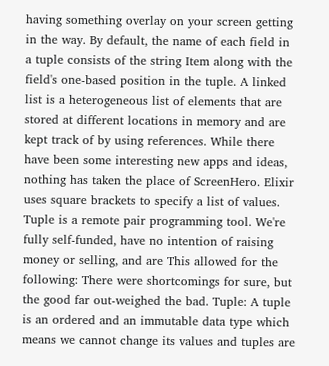having something overlay on your screen getting in the way. By default, the name of each field in a tuple consists of the string Item along with the field's one-based position in the tuple. A linked list is a heterogeneous list of elements that are stored at different locations in memory and are kept track of by using references. While there have been some interesting new apps and ideas, nothing has taken the place of ScreenHero. Elixir uses square brackets to specify a list of values. Tuple is a remote pair programming tool. We're fully self-funded, have no intention of raising money or selling, and are This allowed for the following: There were shortcomings for sure, but the good far out-weighed the bad. Tuple: A tuple is an ordered and an immutable data type which means we cannot change its values and tuples are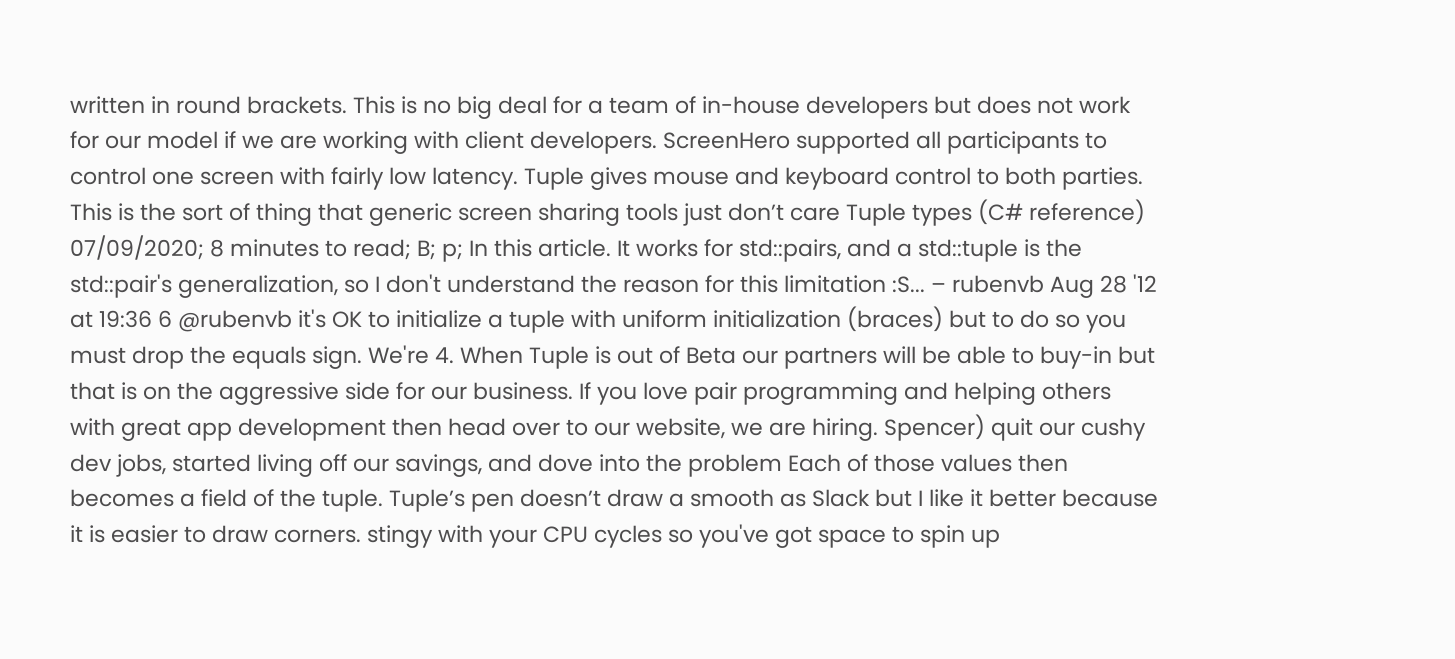written in round brackets. This is no big deal for a team of in-house developers but does not work for our model if we are working with client developers. ScreenHero supported all participants to control one screen with fairly low latency. Tuple gives mouse and keyboard control to both parties. This is the sort of thing that generic screen sharing tools just don’t care Tuple types (C# reference) 07/09/2020; 8 minutes to read; B; p; In this article. It works for std::pairs, and a std::tuple is the std::pair's generalization, so I don't understand the reason for this limitation :S... – rubenvb Aug 28 '12 at 19:36 6 @rubenvb it's OK to initialize a tuple with uniform initialization (braces) but to do so you must drop the equals sign. We're 4. When Tuple is out of Beta our partners will be able to buy-in but that is on the aggressive side for our business. If you love pair programming and helping others with great app development then head over to our website, we are hiring. Spencer) quit our cushy dev jobs, started living off our savings, and dove into the problem Each of those values then becomes a field of the tuple. Tuple’s pen doesn’t draw a smooth as Slack but I like it better because it is easier to draw corners. stingy with your CPU cycles so you've got space to spin up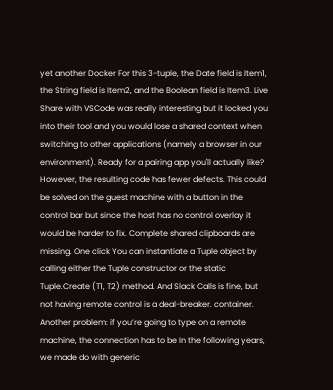yet another Docker For this 3-tuple, the Date field is Item1, the String field is Item2, and the Boolean field is Item3. Live Share with VSCode was really interesting but it locked you into their tool and you would lose a shared context when switching to other applications (namely a browser in our environment). Ready for a pairing app you'll actually like? However, the resulting code has fewer defects. This could be solved on the guest machine with a button in the control bar but since the host has no control overlay it would be harder to fix. Complete shared clipboards are missing. One click You can instantiate a Tuple object by calling either the Tuple constructor or the static Tuple.Create (T1, T2) method. And Slack Calls is fine, but not having remote control is a deal-breaker. container. Another problem: if you’re going to type on a remote machine, the connection has to be In the following years, we made do with generic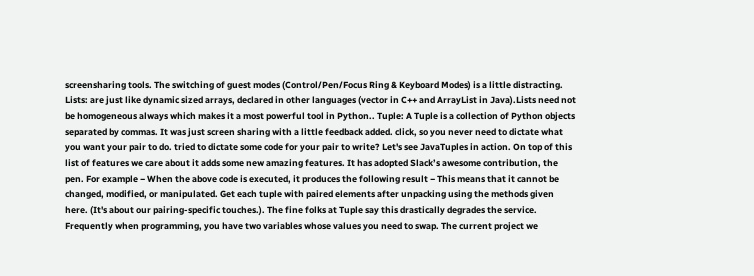screensharing tools. The switching of guest modes (Control/Pen/Focus Ring & Keyboard Modes) is a little distracting. Lists: are just like dynamic sized arrays, declared in other languages (vector in C++ and ArrayList in Java).Lists need not be homogeneous always which makes it a most powerful tool in Python.. Tuple: A Tuple is a collection of Python objects separated by commas. It was just screen sharing with a little feedback added. click, so you never need to dictate what you want your pair to do. tried to dictate some code for your pair to write? Let's see JavaTuples in action. On top of this list of features we care about it adds some new amazing features. It has adopted Slack’s awesome contribution, the pen. For example − When the above code is executed, it produces the following result − This means that it cannot be changed, modified, or manipulated. Get each tuple with paired elements after unpacking using the methods given here. (It's about our pairing-specific touches.). The fine folks at Tuple say this drastically degrades the service. Frequently when programming, you have two variables whose values you need to swap. The current project we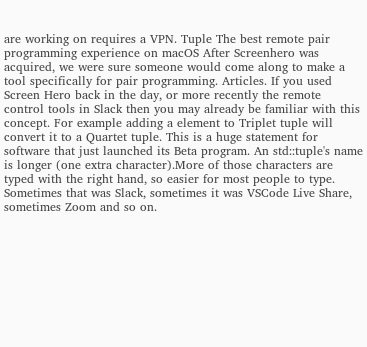are working on requires a VPN. Tuple The best remote pair programming experience on macOS After Screenhero was acquired, we were sure someone would come along to make a tool specifically for pair programming. Articles. If you used Screen Hero back in the day, or more recently the remote control tools in Slack then you may already be familiar with this concept. For example adding a element to Triplet tuple will convert it to a Quartet tuple. This is a huge statement for software that just launched its Beta program. An std::tuple's name is longer (one extra character).More of those characters are typed with the right hand, so easier for most people to type. Sometimes that was Slack, sometimes it was VSCode Live Share, sometimes Zoom and so on.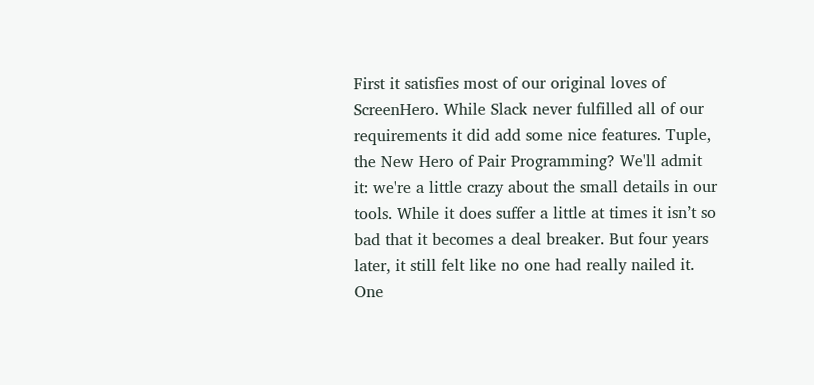First it satisfies most of our original loves of ScreenHero. While Slack never fulfilled all of our requirements it did add some nice features. Tuple, the New Hero of Pair Programming? We'll admit it: we're a little crazy about the small details in our tools. While it does suffer a little at times it isn’t so bad that it becomes a deal breaker. But four years later, it still felt like no one had really nailed it. One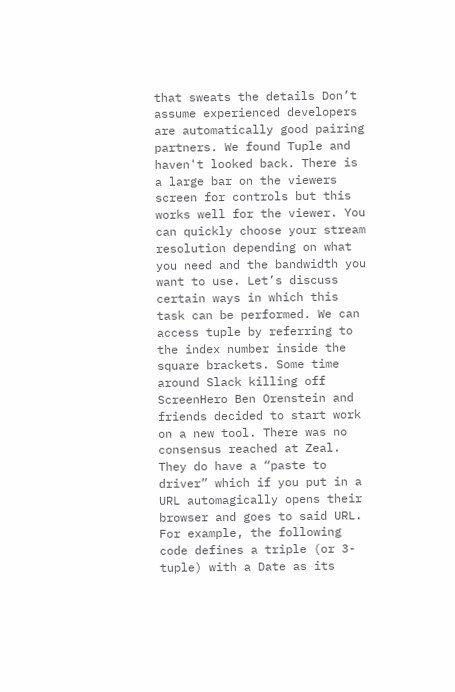that sweats the details Don’t assume experienced developers are automatically good pairing partners. We found Tuple and haven't looked back. There is a large bar on the viewers screen for controls but this works well for the viewer. You can quickly choose your stream resolution depending on what you need and the bandwidth you want to use. Let’s discuss certain ways in which this task can be performed. We can access tuple by referring to the index number inside the square brackets. Some time around Slack killing off ScreenHero Ben Orenstein and friends decided to start work on a new tool. There was no consensus reached at Zeal. They do have a “paste to driver” which if you put in a URL automagically opens their browser and goes to said URL. For example, the following code defines a triple (or 3-tuple) with a Date as its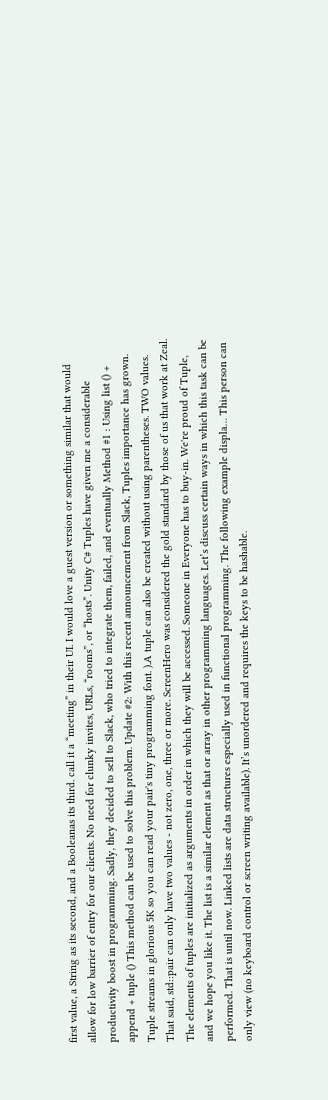first value, a String as its second, and a Booleanas its third. call it a “meeting” in their UI. I would love a guest version or something similar that would allow for low barrier of entry for our clients. No need for clunky invites, URLs, “rooms”, or “hosts”. Unity C# Tuples have given me a considerable productivity boost in programming. Sadly, they decided to sell to Slack, who tried to integrate them, failed, and eventually Method #1 : Using list () + append + tuple () This method can be used to solve this problem. Update #2: With this recent announcement from Slack, Tuples importance has grown. Tuple streams in glorious 5K so you can read your pair's tiny programming font. ).A tuple can also be created without using parentheses. TWO values. That said, std::pair can only have two values - not zero, one, three or more. ScreenHero was considered the gold standard by those of us that work at Zeal. The elements of tuples are initialized as arguments in order in which they will be accessed. Someone in Everyone has to buy-in. We're proud of Tuple, and we hope you like it. The list is a similar element as that or array in other programming languages. Let’s discuss certain ways in which this task can be performed. That is until now. Linked lists are data structures especially used in functional programming. The following example displa… This person can only view (no keyboard control or screen writing available). It’s unordered and requires the keys to be hashable.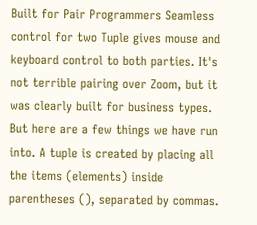Built for Pair Programmers Seamless control for two Tuple gives mouse and keyboard control to both parties. It's not terrible pairing over Zoom, but it was clearly built for business types. But here are a few things we have run into. A tuple is created by placing all the items (elements) inside parentheses (), separated by commas.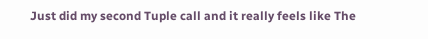Just did my second Tuple call and it really feels like The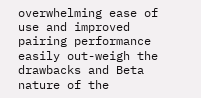overwhelming ease of use and improved pairing performance easily out-weigh the drawbacks and Beta nature of the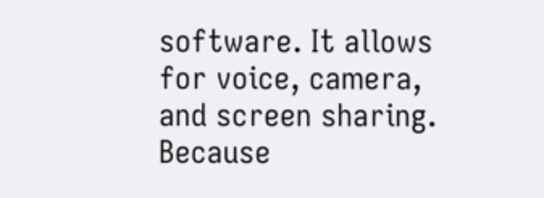software. It allows for voice, camera, and screen sharing. Because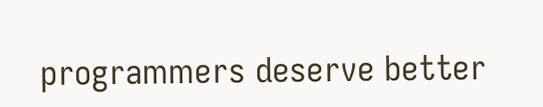programmers deserve better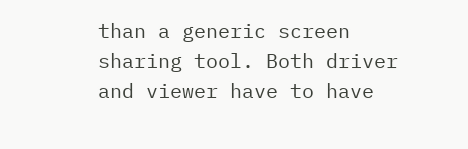than a generic screen sharing tool. Both driver and viewer have to have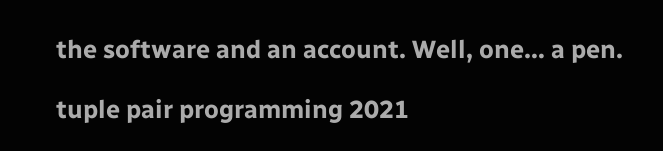the software and an account. Well, one… a pen.

tuple pair programming 2021